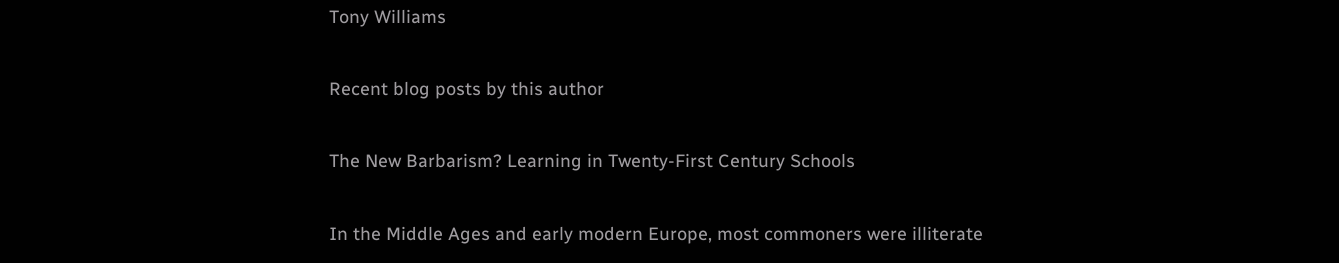Tony Williams

Recent blog posts by this author

The New Barbarism? Learning in Twenty-First Century Schools

In the Middle Ages and early modern Europe, most commoners were illiterate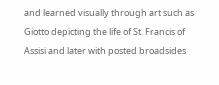and learned visually through art such as Giotto depicting the life of St. Francis of Assisi and later with posted broadsides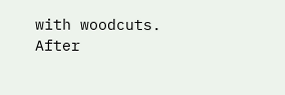with woodcuts. After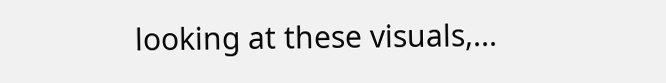looking at these visuals,...